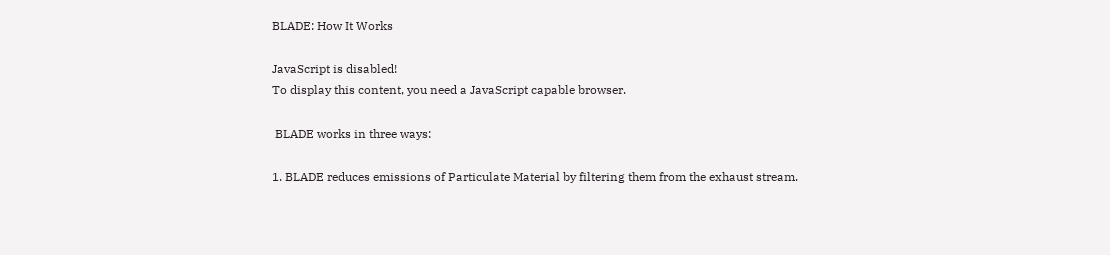BLADE: How It Works

JavaScript is disabled!
To display this content, you need a JavaScript capable browser.

 BLADE works in three ways:

1. BLADE reduces emissions of Particulate Material by filtering them from the exhaust stream.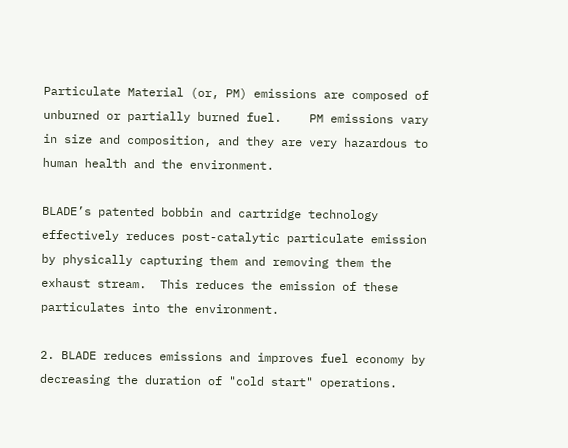Particulate Material (or, PM) emissions are composed of unburned or partially burned fuel.    PM emissions vary in size and composition, and they are very hazardous to human health and the environment.

BLADE’s patented bobbin and cartridge technology effectively reduces post-catalytic particulate emission by physically capturing them and removing them the exhaust stream.  This reduces the emission of these particulates into the environment.

2. BLADE reduces emissions and improves fuel economy by decreasing the duration of "cold start" operations.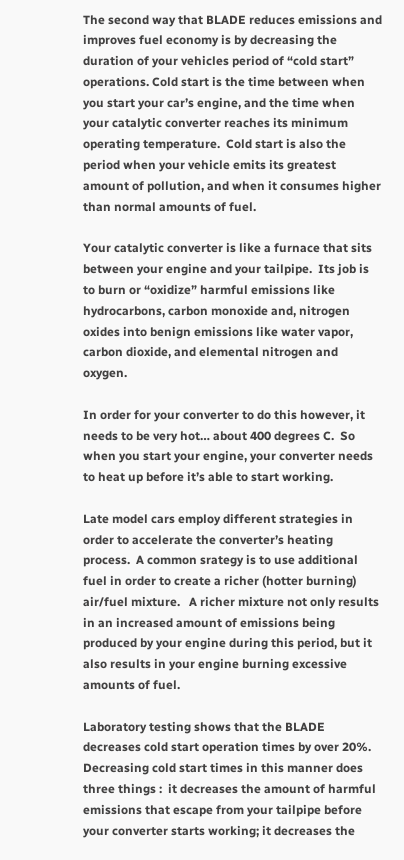The second way that BLADE reduces emissions and improves fuel economy is by decreasing the duration of your vehicles period of “cold start” operations. Cold start is the time between when you start your car’s engine, and the time when your catalytic converter reaches its minimum operating temperature.  Cold start is also the period when your vehicle emits its greatest amount of pollution, and when it consumes higher than normal amounts of fuel.

Your catalytic converter is like a furnace that sits between your engine and your tailpipe.  Its job is to burn or “oxidize” harmful emissions like hydrocarbons, carbon monoxide and, nitrogen oxides into benign emissions like water vapor, carbon dioxide, and elemental nitrogen and oxygen.

In order for your converter to do this however, it needs to be very hot… about 400 degrees C.  So when you start your engine, your converter needs to heat up before it’s able to start working.

Late model cars employ different strategies in order to accelerate the converter’s heating process.  A common srategy is to use additional fuel in order to create a richer (hotter burning) air/fuel mixture.   A richer mixture not only results in an increased amount of emissions being produced by your engine during this period, but it also results in your engine burning excessive amounts of fuel.

Laboratory testing shows that the BLADE decreases cold start operation times by over 20%.  Decreasing cold start times in this manner does three things :  it decreases the amount of harmful emissions that escape from your tailpipe before your converter starts working; it decreases the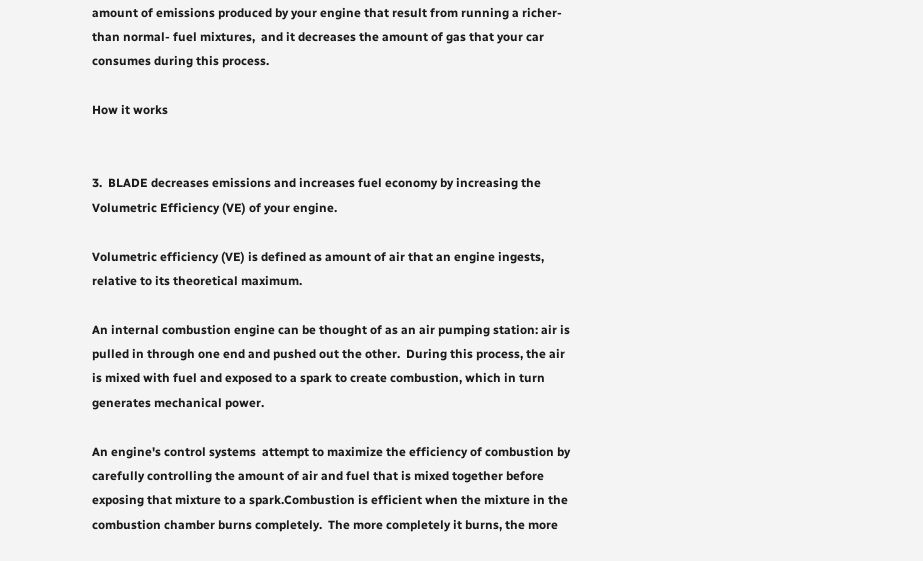amount of emissions produced by your engine that result from running a richer-than normal- fuel mixtures,  and it decreases the amount of gas that your car consumes during this process.

How it works


3.  BLADE decreases emissions and increases fuel economy by increasing the Volumetric Efficiency (VE) of your engine.

Volumetric efficiency (VE) is defined as amount of air that an engine ingests, relative to its theoretical maximum.

An internal combustion engine can be thought of as an air pumping station: air is pulled in through one end and pushed out the other.  During this process, the air is mixed with fuel and exposed to a spark to create combustion, which in turn generates mechanical power.

An engine's control systems  attempt to maximize the efficiency of combustion by carefully controlling the amount of air and fuel that is mixed together before exposing that mixture to a spark.Combustion is efficient when the mixture in the combustion chamber burns completely.  The more completely it burns, the more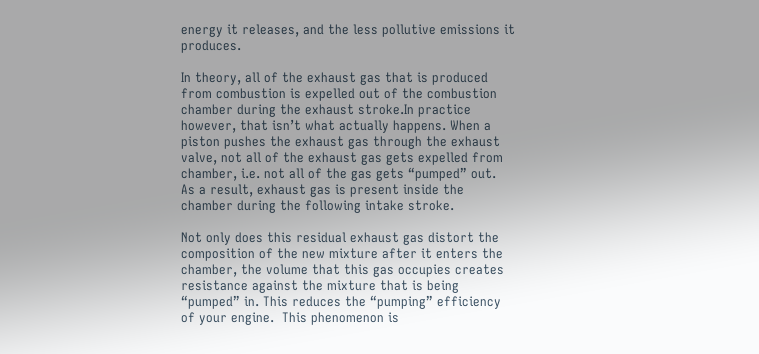energy it releases, and the less pollutive emissions it produces.

In theory, all of the exhaust gas that is produced from combustion is expelled out of the combustion chamber during the exhaust stroke.In practice however, that isn’t what actually happens. When a piston pushes the exhaust gas through the exhaust valve, not all of the exhaust gas gets expelled from chamber, i.e. not all of the gas gets “pumped” out.  As a result, exhaust gas is present inside the chamber during the following intake stroke.

Not only does this residual exhaust gas distort the composition of the new mixture after it enters the chamber, the volume that this gas occupies creates resistance against the mixture that is being “pumped” in. This reduces the “pumping” efficiency of your engine.  This phenomenon is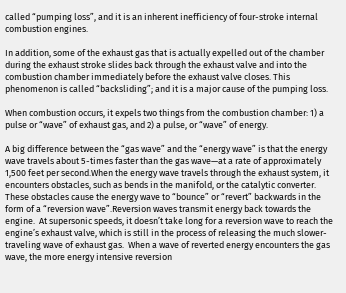called “pumping loss”, and it is an inherent inefficiency of four-stroke internal combustion engines.

In addition, some of the exhaust gas that is actually expelled out of the chamber during the exhaust stroke slides back through the exhaust valve and into the combustion chamber immediately before the exhaust valve closes. This phenomenon is called “backsliding”; and it is a major cause of the pumping loss.

When combustion occurs, it expels two things from the combustion chamber: 1) a pulse or “wave” of exhaust gas, and 2) a pulse, or “wave” of energy.

A big difference between the “gas wave” and the “energy wave” is that the energy wave travels about 5-times faster than the gas wave—at a rate of approximately 1,500 feet per second.When the energy wave travels through the exhaust system, it encounters obstacles, such as bends in the manifold, or the catalytic converter.  These obstacles cause the energy wave to “bounce” or “revert” backwards in the form of a “reversion wave”.Reversion waves transmit energy back towards the engine.  At supersonic speeds, it doesn’t take long for a reversion wave to reach the engine’s exhaust valve, which is still in the process of releasing the much slower-traveling wave of exhaust gas.  When a wave of reverted energy encounters the gas wave, the more energy intensive reversion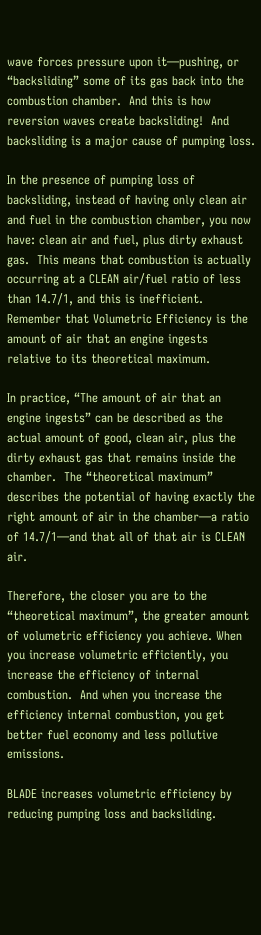wave forces pressure upon it—pushing, or “backsliding” some of its gas back into the combustion chamber.  And this is how reversion waves create backsliding!  And backsliding is a major cause of pumping loss.

In the presence of pumping loss of backsliding, instead of having only clean air and fuel in the combustion chamber, you now have: clean air and fuel, plus dirty exhaust gas.  This means that combustion is actually occurring at a CLEAN air/fuel ratio of less than 14.7/1, and this is inefficient. Remember that Volumetric Efficiency is the amount of air that an engine ingests relative to its theoretical maximum.

In practice, “The amount of air that an engine ingests” can be described as the actual amount of good, clean air, plus the dirty exhaust gas that remains inside the chamber.  The “theoretical maximum” describes the potential of having exactly the right amount of air in the chamber—a ratio of 14.7/1—and that all of that air is CLEAN air.

Therefore, the closer you are to the “theoretical maximum”, the greater amount of volumetric efficiency you achieve. When you increase volumetric efficiently, you increase the efficiency of internal combustion.  And when you increase the efficiency internal combustion, you get better fuel economy and less pollutive emissions.

BLADE increases volumetric efficiency by reducing pumping loss and backsliding.